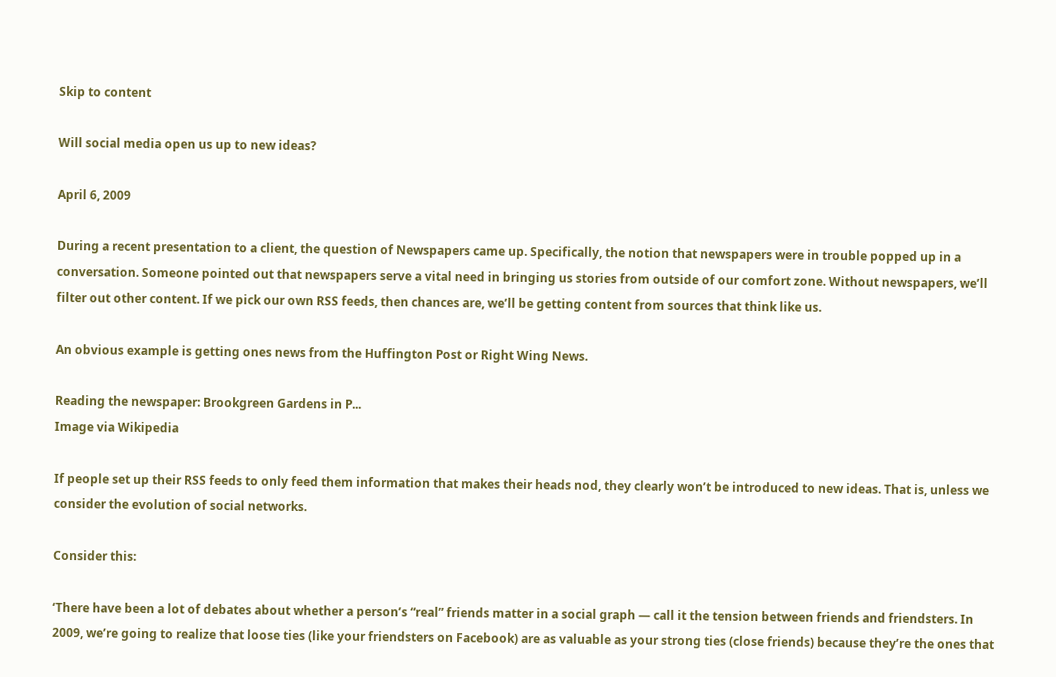Skip to content

Will social media open us up to new ideas?

April 6, 2009

During a recent presentation to a client, the question of Newspapers came up. Specifically, the notion that newspapers were in trouble popped up in a conversation. Someone pointed out that newspapers serve a vital need in bringing us stories from outside of our comfort zone. Without newspapers, we’ll filter out other content. If we pick our own RSS feeds, then chances are, we’ll be getting content from sources that think like us.

An obvious example is getting ones news from the Huffington Post or Right Wing News.

Reading the newspaper: Brookgreen Gardens in P...
Image via Wikipedia

If people set up their RSS feeds to only feed them information that makes their heads nod, they clearly won’t be introduced to new ideas. That is, unless we consider the evolution of social networks.

Consider this:

‘There have been a lot of debates about whether a person’s “real” friends matter in a social graph — call it the tension between friends and friendsters. In 2009, we’re going to realize that loose ties (like your friendsters on Facebook) are as valuable as your strong ties (close friends) because they’re the ones that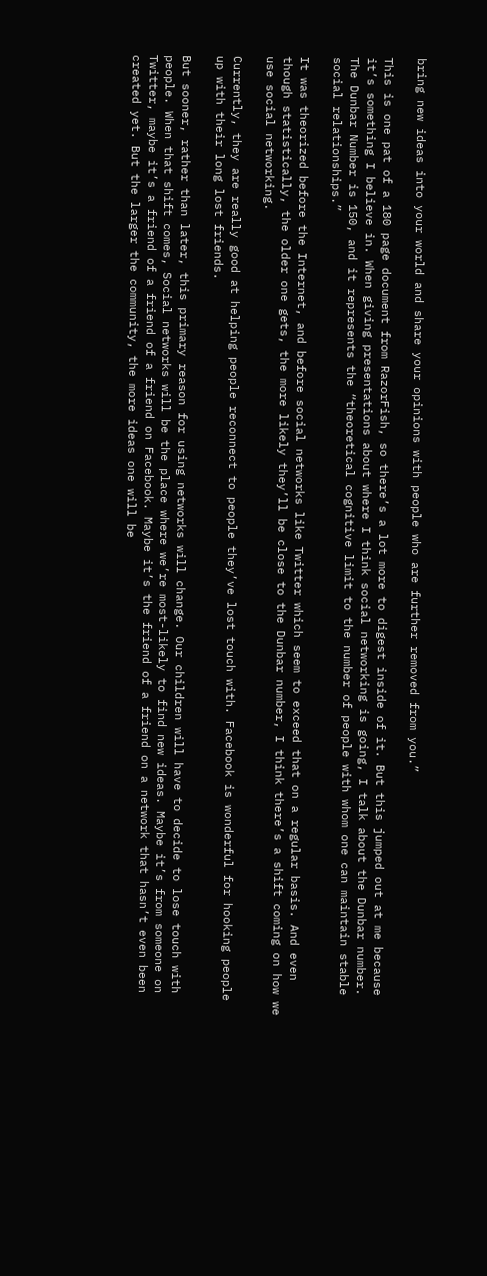bring new ideas into your world and share your opinions with people who are further removed from you.”

This is one pat of a 180 page document from RazorFish, so there’s a lot more to digest inside of it. But this jumped out at me because it’s something I believe in. When giving presentations about where I think social networking is going, I talk about the Dunbar number. The Dunbar Number is 150, and it represents the “theoretical cognitive limit to the number of people with whom one can maintain stable social relationships.”

It was theorized before the Internet, and before social networks like Twitter which seem to exceed that on a regular basis. And even though statistically, the older one gets, the more likely they’ll be close to the Dunbar number, I think there’s a shift coming on how we use social networking.

Currently, they are really good at helping people reconnect to people they’ve lost touch with. Facebook is wonderful for hooking people up with their long lost friends.

But sooner, rather than later, this primary reason for using networks will change. Our children will have to decide to lose touch with people. When that shift comes, Social networks will be the place where we’re most-likely to find new ideas. Maybe it’s from someone on Twitter, maybe it’s a friend of a friend of a friend on Facebook. Maybe it’s the friend of a friend on a network that hasn’t even been created yet. But the larger the community, the more ideas one will be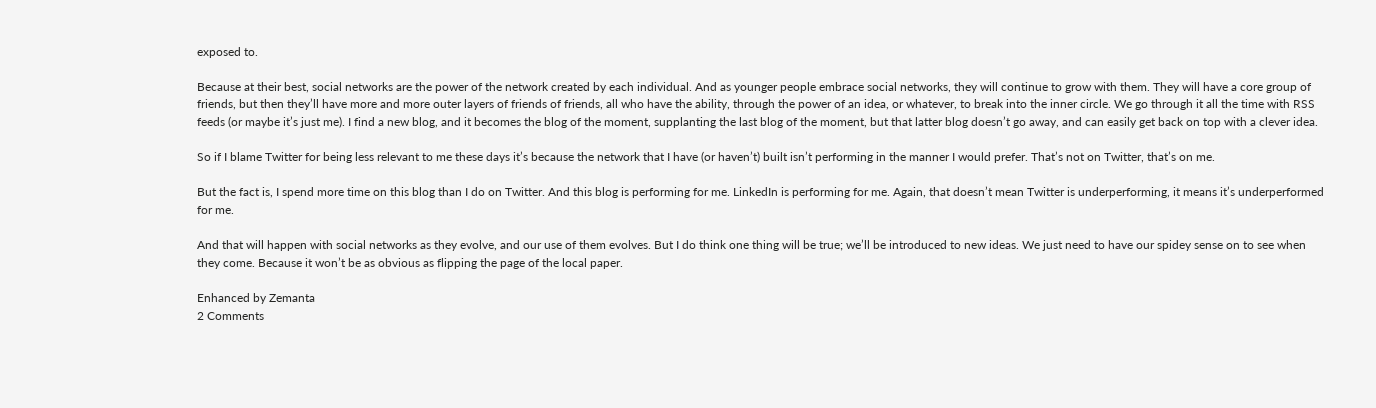exposed to.

Because at their best, social networks are the power of the network created by each individual. And as younger people embrace social networks, they will continue to grow with them. They will have a core group of friends, but then they’ll have more and more outer layers of friends of friends, all who have the ability, through the power of an idea, or whatever, to break into the inner circle. We go through it all the time with RSS feeds (or maybe it’s just me). I find a new blog, and it becomes the blog of the moment, supplanting the last blog of the moment, but that latter blog doesn’t go away, and can easily get back on top with a clever idea.

So if I blame Twitter for being less relevant to me these days it’s because the network that I have (or haven’t) built isn’t performing in the manner I would prefer. That’s not on Twitter, that’s on me.

But the fact is, I spend more time on this blog than I do on Twitter. And this blog is performing for me. LinkedIn is performing for me. Again, that doesn’t mean Twitter is underperforming, it means it’s underperformed for me.

And that will happen with social networks as they evolve, and our use of them evolves. But I do think one thing will be true; we’ll be introduced to new ideas. We just need to have our spidey sense on to see when they come. Because it won’t be as obvious as flipping the page of the local paper.

Enhanced by Zemanta
2 Comments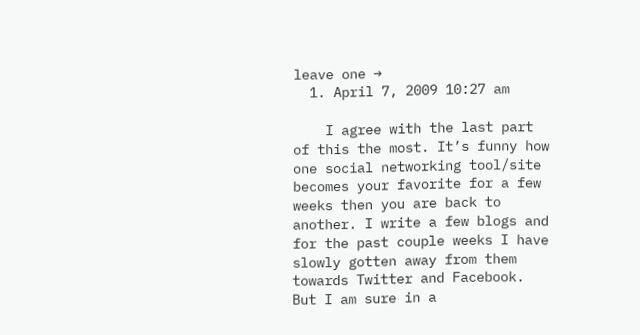leave one →
  1. April 7, 2009 10:27 am

    I agree with the last part of this the most. It’s funny how one social networking tool/site becomes your favorite for a few weeks then you are back to another. I write a few blogs and for the past couple weeks I have slowly gotten away from them towards Twitter and Facebook. But I am sure in a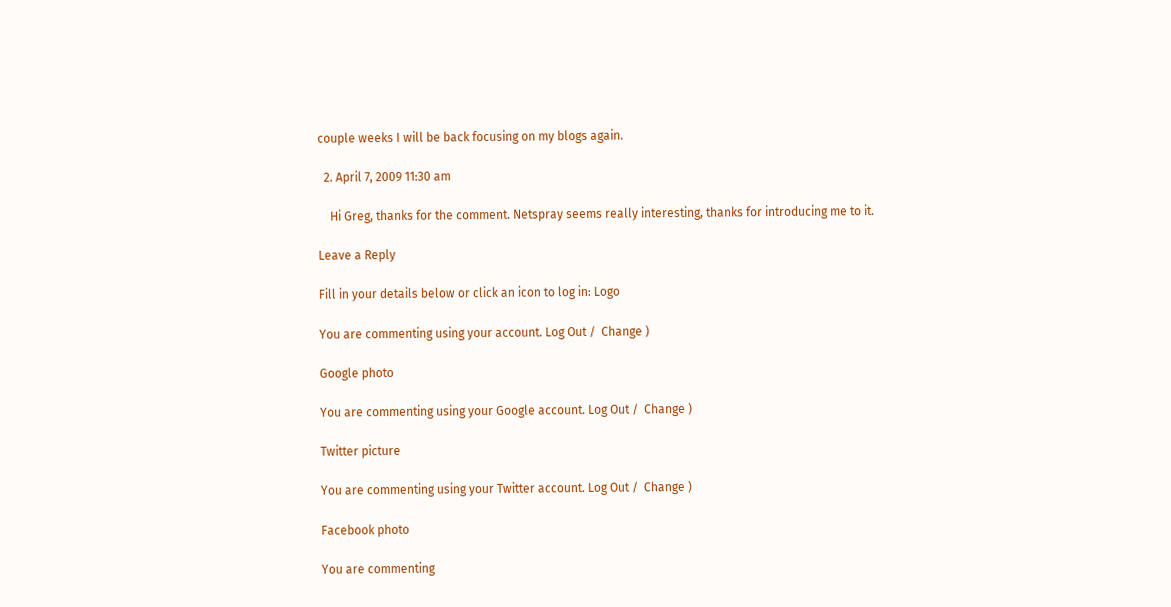couple weeks I will be back focusing on my blogs again.

  2. April 7, 2009 11:30 am

    Hi Greg, thanks for the comment. Netspray seems really interesting, thanks for introducing me to it.

Leave a Reply

Fill in your details below or click an icon to log in: Logo

You are commenting using your account. Log Out /  Change )

Google photo

You are commenting using your Google account. Log Out /  Change )

Twitter picture

You are commenting using your Twitter account. Log Out /  Change )

Facebook photo

You are commenting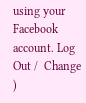using your Facebook account. Log Out /  Change )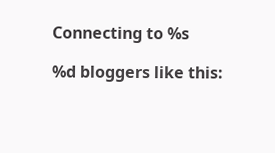Connecting to %s

%d bloggers like this: